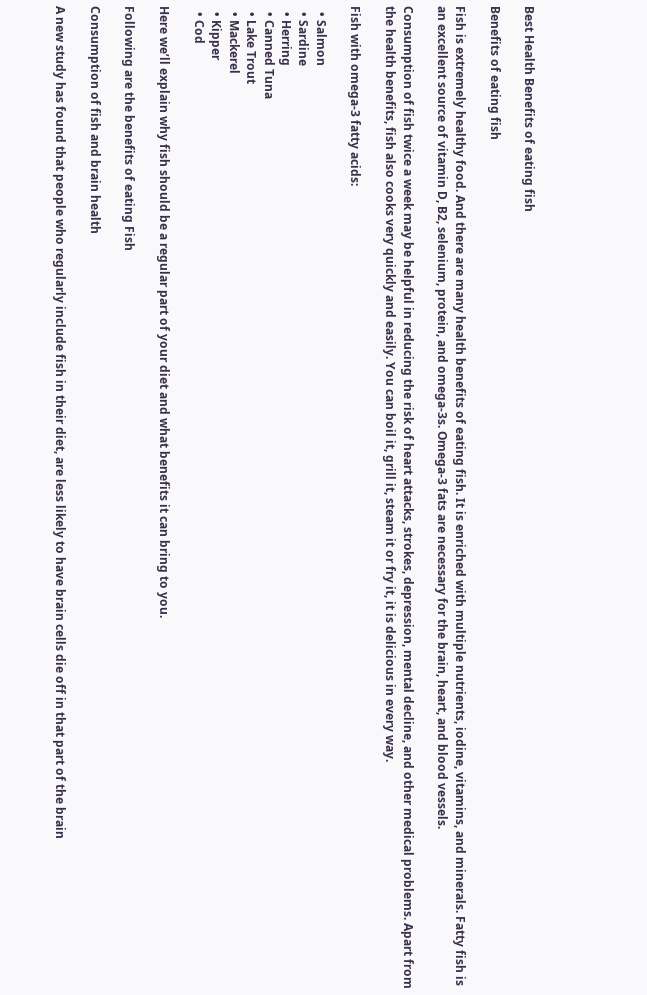Best Health Benefits of eating fish

Benefits of eating fish

Fish is extremely healthy food. And there are many health benefits of eating fish. It is enriched with multiple nutrients, iodine, vitamins, and minerals. Fatty fish is an excellent source of vitamin D, B2, selenium, protein, and omega-3s. Omega-3 fats are necessary for the brain, heart, and blood vessels.

Consumption of fish twice a week may be helpful in reducing the risk of heart attacks, strokes, depression, mental decline, and other medical problems. Apart from the health benefits, fish also cooks very quickly and easily. You can boil it, grill it, steam it or fry it, it is delicious in every way.

Fish with omega-3 fatty acids:

  • Salmon
  • Sardine
  • Herring
  • Canned Tuna
  • Lake Trout
  • Mackerel
  • Kipper
  • Cod

Here we’ll explain why fish should be a regular part of your diet and what benefits it can bring to you.

Following are the benefits of eating Fish

Consumption of fish and brain health

A new study has found that people who regularly include fish in their diet, are less likely to have brain cells die off in that part of the brain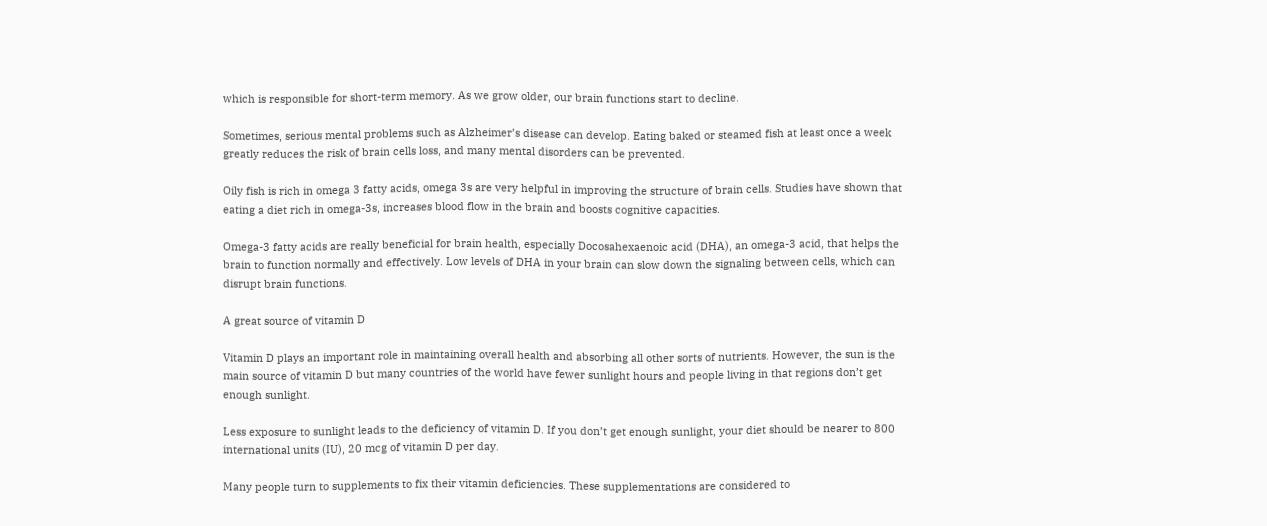which is responsible for short-term memory. As we grow older, our brain functions start to decline.

Sometimes, serious mental problems such as Alzheimer’s disease can develop. Eating baked or steamed fish at least once a week greatly reduces the risk of brain cells loss, and many mental disorders can be prevented.

Oily fish is rich in omega 3 fatty acids, omega 3s are very helpful in improving the structure of brain cells. Studies have shown that eating a diet rich in omega-3s, increases blood flow in the brain and boosts cognitive capacities.

Omega-3 fatty acids are really beneficial for brain health, especially Docosahexaenoic acid (DHA), an omega-3 acid, that helps the brain to function normally and effectively. Low levels of DHA in your brain can slow down the signaling between cells, which can disrupt brain functions.

A great source of vitamin D

Vitamin D plays an important role in maintaining overall health and absorbing all other sorts of nutrients. However, the sun is the main source of vitamin D but many countries of the world have fewer sunlight hours and people living in that regions don’t get enough sunlight.

Less exposure to sunlight leads to the deficiency of vitamin D. If you don’t get enough sunlight, your diet should be nearer to 800 international units (IU), 20 mcg of vitamin D per day.

Many people turn to supplements to fix their vitamin deficiencies. These supplementations are considered to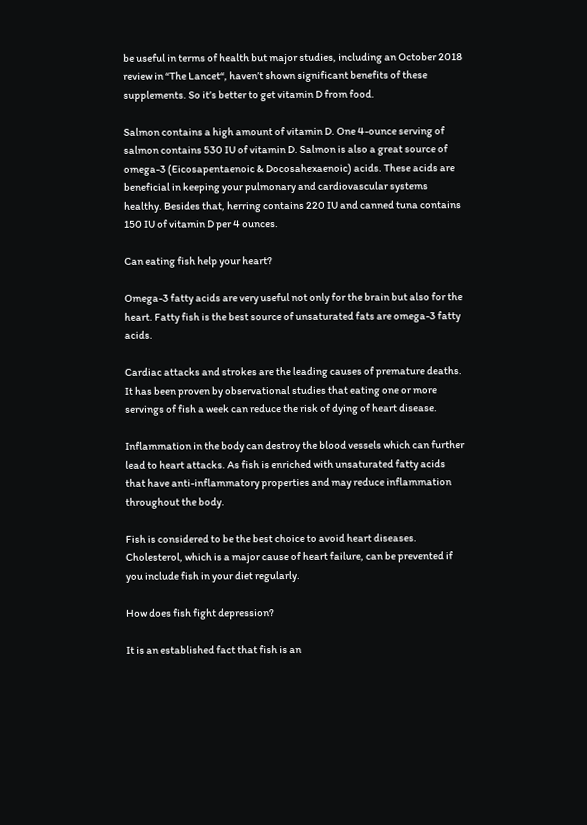be useful in terms of health but major studies, including an October 2018 review in “The Lancet“, haven’t shown significant benefits of these supplements. So it’s better to get vitamin D from food.

Salmon contains a high amount of vitamin D. One 4-ounce serving of salmon contains 530 IU of vitamin D. Salmon is also a great source of omega-3 (Eicosapentaenoic & Docosahexaenoic) acids. These acids are beneficial in keeping your pulmonary and cardiovascular systems healthy. Besides that, herring contains 220 IU and canned tuna contains 150 IU of vitamin D per 4 ounces.

Can eating fish help your heart?

Omega-3 fatty acids are very useful not only for the brain but also for the heart. Fatty fish is the best source of unsaturated fats are omega-3 fatty acids.

Cardiac attacks and strokes are the leading causes of premature deaths. It has been proven by observational studies that eating one or more servings of fish a week can reduce the risk of dying of heart disease.

Inflammation in the body can destroy the blood vessels which can further lead to heart attacks. As fish is enriched with unsaturated fatty acids that have anti-inflammatory properties and may reduce inflammation throughout the body.

Fish is considered to be the best choice to avoid heart diseases. Cholesterol, which is a major cause of heart failure, can be prevented if you include fish in your diet regularly.

How does fish fight depression?

It is an established fact that fish is an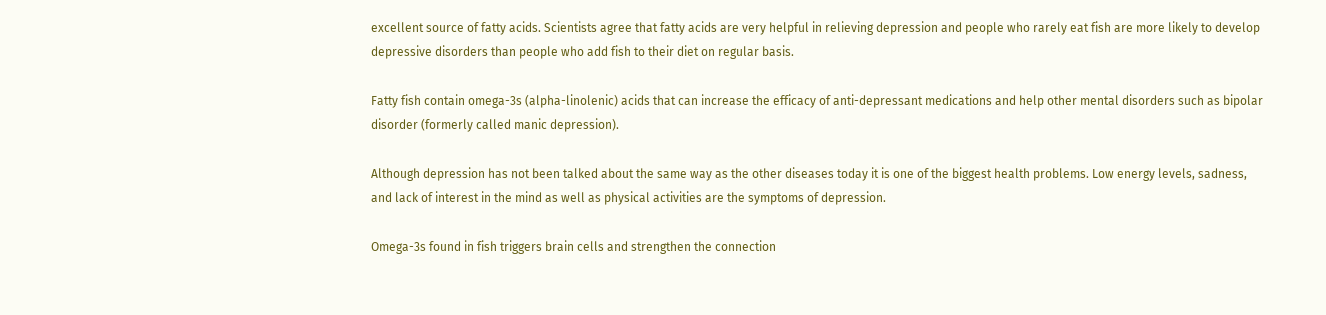excellent source of fatty acids. Scientists agree that fatty acids are very helpful in relieving depression and people who rarely eat fish are more likely to develop depressive disorders than people who add fish to their diet on regular basis.

Fatty fish contain omega-3s (alpha-linolenic) acids that can increase the efficacy of anti-depressant medications and help other mental disorders such as bipolar disorder (formerly called manic depression).

Although depression has not been talked about the same way as the other diseases today it is one of the biggest health problems. Low energy levels, sadness, and lack of interest in the mind as well as physical activities are the symptoms of depression.

Omega-3s found in fish triggers brain cells and strengthen the connection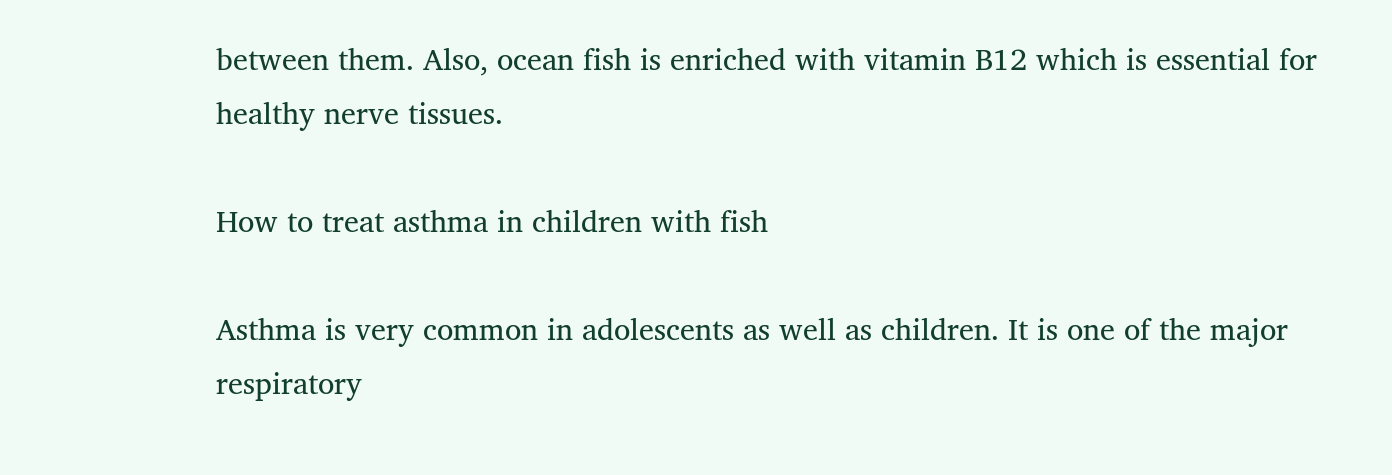between them. Also, ocean fish is enriched with vitamin B12 which is essential for healthy nerve tissues.

How to treat asthma in children with fish

Asthma is very common in adolescents as well as children. It is one of the major respiratory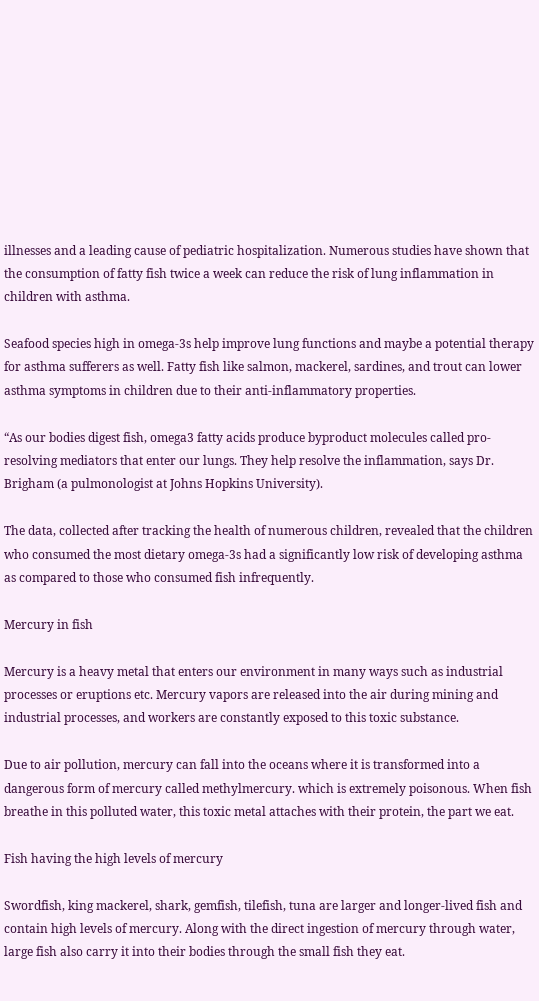illnesses and a leading cause of pediatric hospitalization. Numerous studies have shown that the consumption of fatty fish twice a week can reduce the risk of lung inflammation in children with asthma.

Seafood species high in omega-3s help improve lung functions and maybe a potential therapy for asthma sufferers as well. Fatty fish like salmon, mackerel, sardines, and trout can lower asthma symptoms in children due to their anti-inflammatory properties.

“As our bodies digest fish, omega3 fatty acids produce byproduct molecules called pro-resolving mediators that enter our lungs. They help resolve the inflammation, says Dr. Brigham (a pulmonologist at Johns Hopkins University).

The data, collected after tracking the health of numerous children, revealed that the children who consumed the most dietary omega-3s had a significantly low risk of developing asthma as compared to those who consumed fish infrequently.

Mercury in fish

Mercury is a heavy metal that enters our environment in many ways such as industrial processes or eruptions etc. Mercury vapors are released into the air during mining and industrial processes, and workers are constantly exposed to this toxic substance.

Due to air pollution, mercury can fall into the oceans where it is transformed into a dangerous form of mercury called methylmercury. which is extremely poisonous. When fish breathe in this polluted water, this toxic metal attaches with their protein, the part we eat.

Fish having the high levels of mercury

Swordfish, king mackerel, shark, gemfish, tilefish, tuna are larger and longer-lived fish and contain high levels of mercury. Along with the direct ingestion of mercury through water, large fish also carry it into their bodies through the small fish they eat.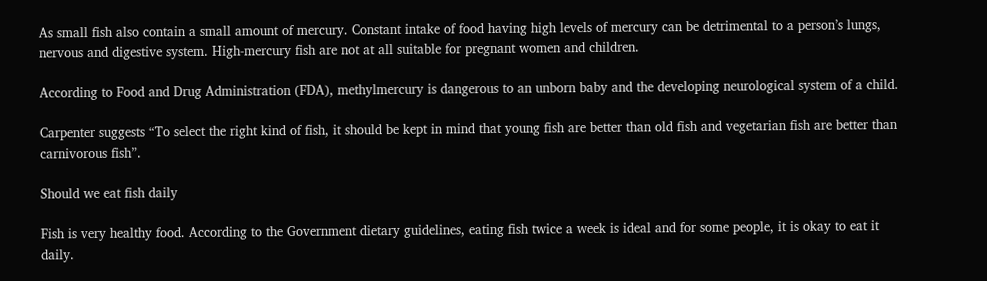As small fish also contain a small amount of mercury. Constant intake of food having high levels of mercury can be detrimental to a person’s lungs, nervous and digestive system. High-mercury fish are not at all suitable for pregnant women and children.

According to Food and Drug Administration (FDA), methylmercury is dangerous to an unborn baby and the developing neurological system of a child.

Carpenter suggests “To select the right kind of fish, it should be kept in mind that young fish are better than old fish and vegetarian fish are better than carnivorous fish”.

Should we eat fish daily

Fish is very healthy food. According to the Government dietary guidelines, eating fish twice a week is ideal and for some people, it is okay to eat it daily.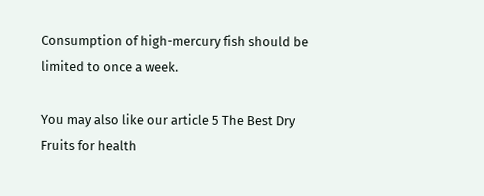Consumption of high-mercury fish should be limited to once a week.

You may also like our article 5 The Best Dry Fruits for health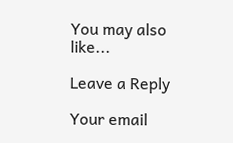You may also like...

Leave a Reply

Your email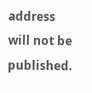address will not be published.